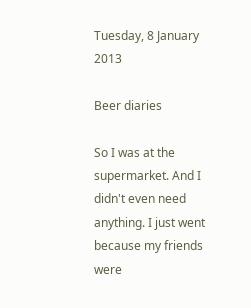Tuesday, 8 January 2013

Beer diaries

So I was at the supermarket. And I didn't even need anything. I just went because my friends were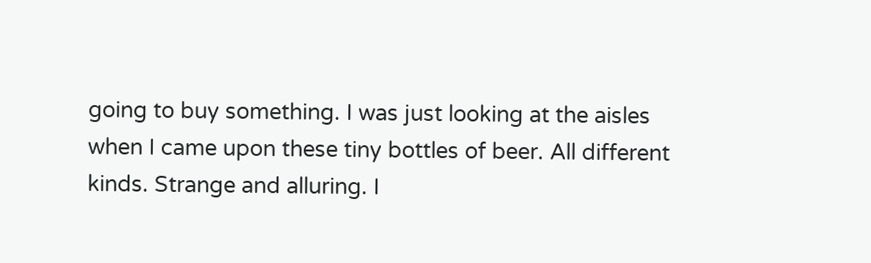going to buy something. I was just looking at the aisles when I came upon these tiny bottles of beer. All different kinds. Strange and alluring. I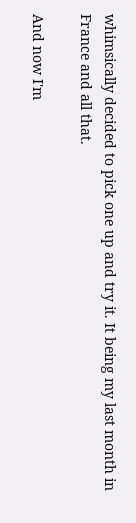whimsically decided to pick one up and try it. It being my last month in France and all that.

And now I'm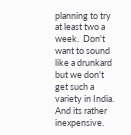planning to try at least two a week.  Don't want to sound like a drunkard but we don't get such a variety in India. And its rather inexpensive.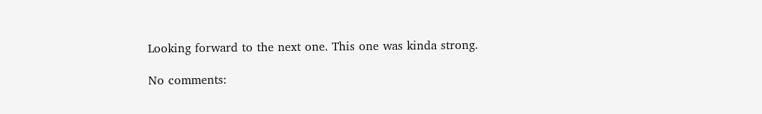Looking forward to the next one. This one was kinda strong.

No comments: